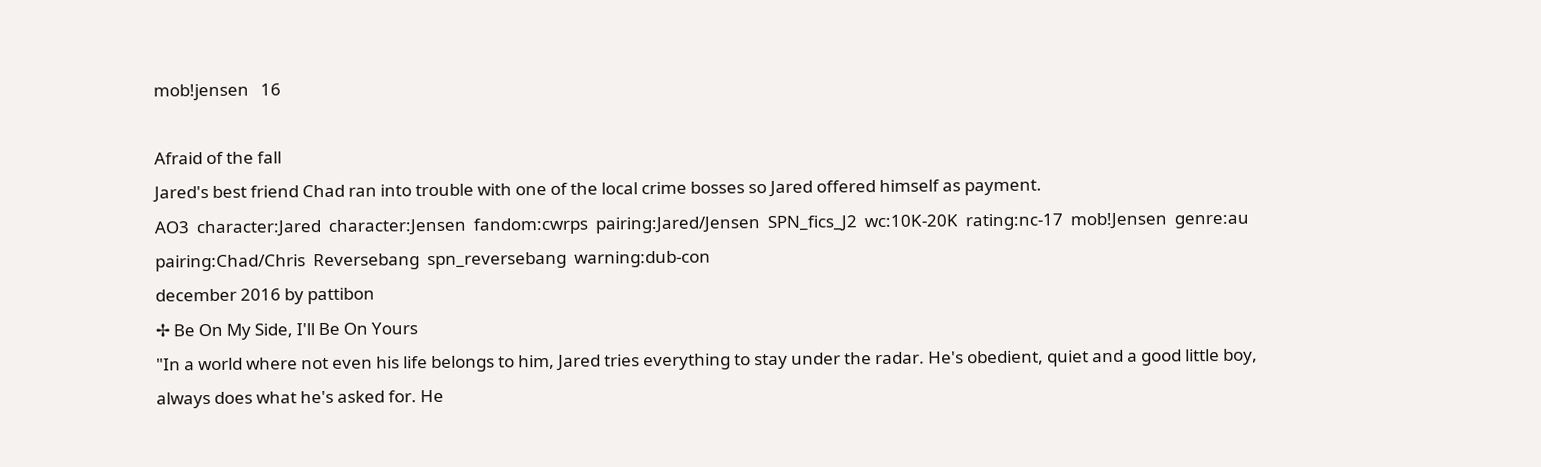mob!jensen   16

Afraid of the fall
Jared's best friend Chad ran into trouble with one of the local crime bosses so Jared offered himself as payment.
AO3  character:Jared  character:Jensen  fandom:cwrps  pairing:Jared/Jensen  SPN_fics_J2  wc:10K-20K  rating:nc-17  mob!Jensen  genre:au  pairing:Chad/Chris  Reversebang  spn_reversebang  warning:dub-con
december 2016 by pattibon
✢ Be On My Side, I'll Be On Yours
"In a world where not even his life belongs to him, Jared tries everything to stay under the radar. He's obedient, quiet and a good little boy, always does what he's asked for. He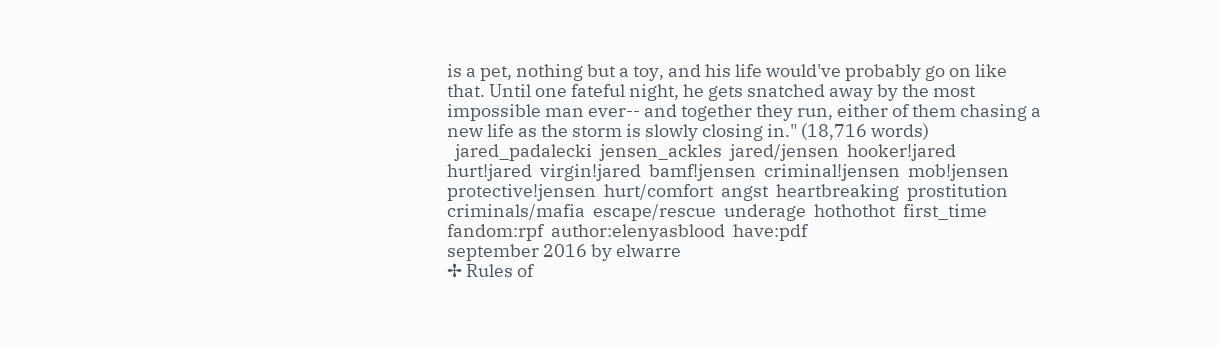is a pet, nothing but a toy, and his life would've probably go on like that. Until one fateful night, he gets snatched away by the most impossible man ever-- and together they run, either of them chasing a new life as the storm is slowly closing in." (18,716 words)
  jared_padalecki  jensen_ackles  jared/jensen  hooker!jared  hurt!jared  virgin!jared  bamf!jensen  criminal!jensen  mob!jensen  protective!jensen  hurt/comfort  angst  heartbreaking  prostitution  criminals/mafia  escape/rescue  underage  hothothot  first_time  fandom:rpf  author:elenyasblood  have:pdf
september 2016 by elwarre
✢ Rules of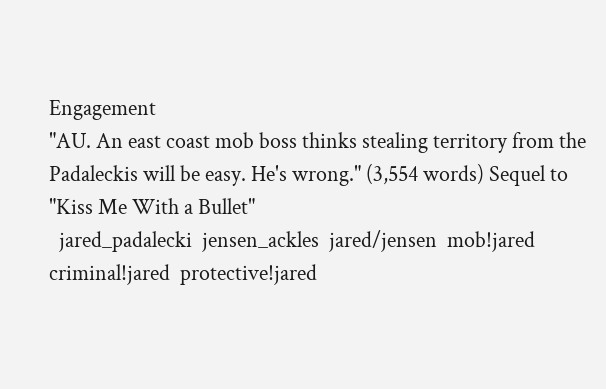Engagement
"AU. An east coast mob boss thinks stealing territory from the Padaleckis will be easy. He's wrong." (3,554 words) Sequel to "Kiss Me With a Bullet"
  jared_padalecki  jensen_ackles  jared/jensen  mob!jared  criminal!jared  protective!jared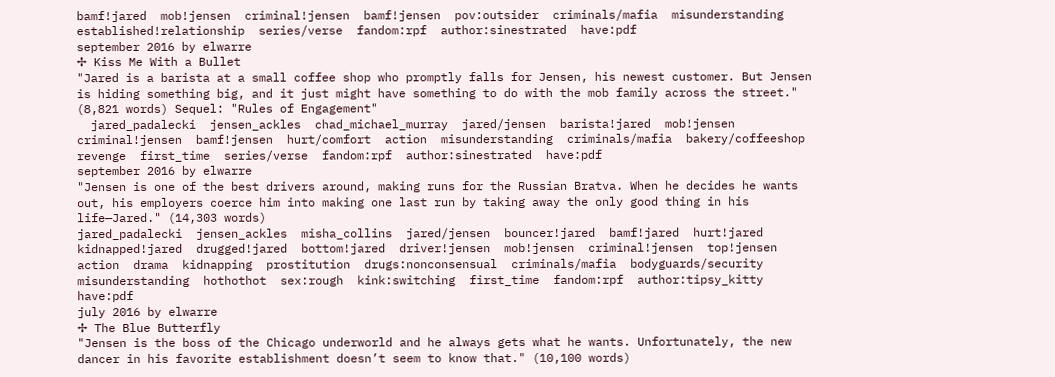bamf!jared  mob!jensen  criminal!jensen  bamf!jensen  pov:outsider  criminals/mafia  misunderstanding  established!relationship  series/verse  fandom:rpf  author:sinestrated  have:pdf
september 2016 by elwarre
✢ Kiss Me With a Bullet
"Jared is a barista at a small coffee shop who promptly falls for Jensen, his newest customer. But Jensen is hiding something big, and it just might have something to do with the mob family across the street." (8,821 words) Sequel: "Rules of Engagement"
  jared_padalecki  jensen_ackles  chad_michael_murray  jared/jensen  barista!jared  mob!jensen  criminal!jensen  bamf!jensen  hurt/comfort  action  misunderstanding  criminals/mafia  bakery/coffeeshop  revenge  first_time  series/verse  fandom:rpf  author:sinestrated  have:pdf
september 2016 by elwarre
"Jensen is one of the best drivers around, making runs for the Russian Bratva. When he decides he wants out, his employers coerce him into making one last run by taking away the only good thing in his life—Jared." (14,303 words)
jared_padalecki  jensen_ackles  misha_collins  jared/jensen  bouncer!jared  bamf!jared  hurt!jared  kidnapped!jared  drugged!jared  bottom!jared  driver!jensen  mob!jensen  criminal!jensen  top!jensen  action  drama  kidnapping  prostitution  drugs:nonconsensual  criminals/mafia  bodyguards/security  misunderstanding  hothothot  sex:rough  kink:switching  first_time  fandom:rpf  author:tipsy_kitty  have:pdf
july 2016 by elwarre
✢ The Blue Butterfly
"Jensen is the boss of the Chicago underworld and he always gets what he wants. Unfortunately, the new dancer in his favorite establishment doesn’t seem to know that." (10,100 words)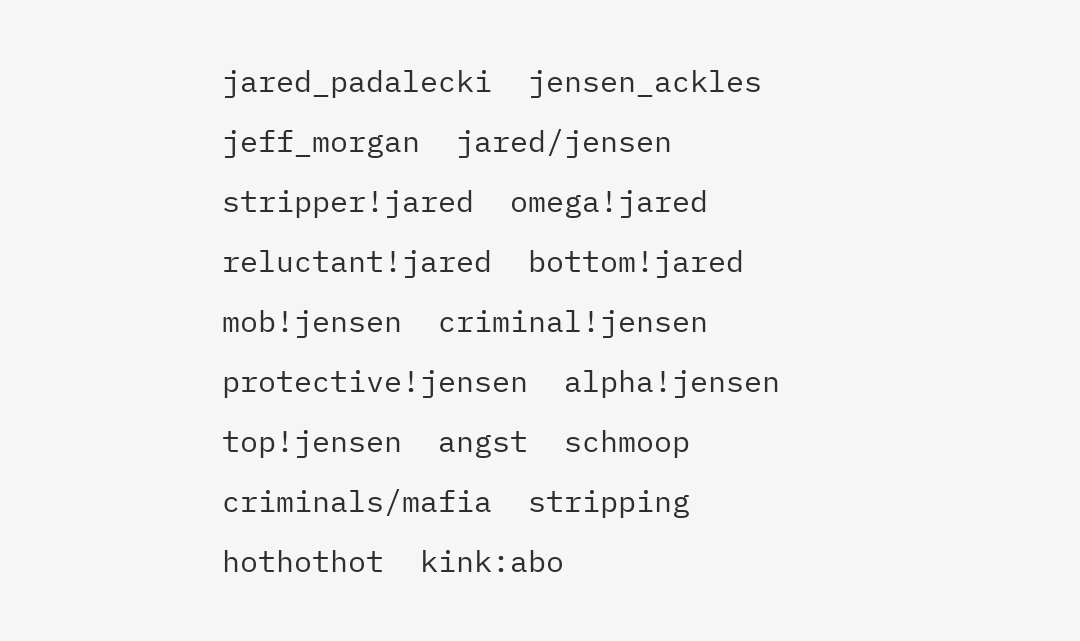jared_padalecki  jensen_ackles  jeff_morgan  jared/jensen  stripper!jared  omega!jared  reluctant!jared  bottom!jared  mob!jensen  criminal!jensen  protective!jensen  alpha!jensen  top!jensen  angst  schmoop  criminals/mafia  stripping  hothothot  kink:abo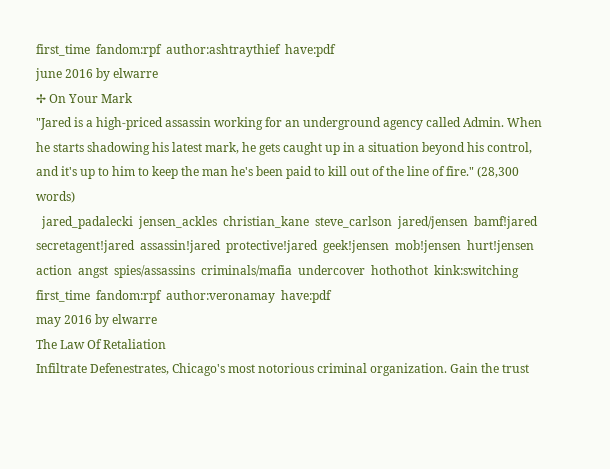first_time  fandom:rpf  author:ashtraythief  have:pdf
june 2016 by elwarre
✢ On Your Mark
"Jared is a high-priced assassin working for an underground agency called Admin. When he starts shadowing his latest mark, he gets caught up in a situation beyond his control, and it's up to him to keep the man he's been paid to kill out of the line of fire." (28,300 words)
  jared_padalecki  jensen_ackles  christian_kane  steve_carlson  jared/jensen  bamf!jared  secretagent!jared  assassin!jared  protective!jared  geek!jensen  mob!jensen  hurt!jensen  action  angst  spies/assassins  criminals/mafia  undercover  hothothot  kink:switching  first_time  fandom:rpf  author:veronamay  have:pdf
may 2016 by elwarre
The Law Of Retaliation
Infiltrate Defenestrates, Chicago's most notorious criminal organization. Gain the trust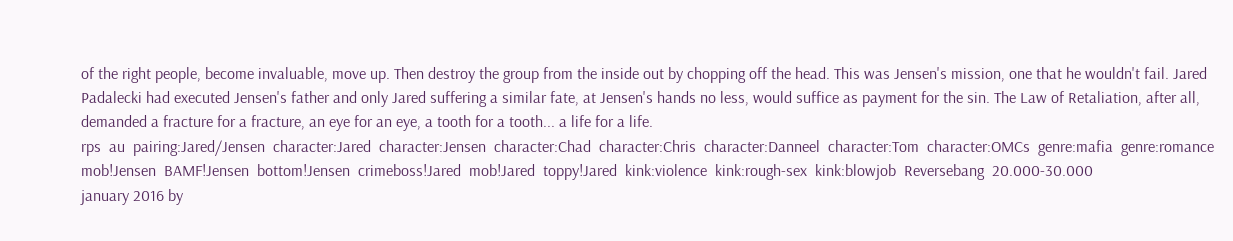of the right people, become invaluable, move up. Then destroy the group from the inside out by chopping off the head. This was Jensen's mission, one that he wouldn't fail. Jared Padalecki had executed Jensen's father and only Jared suffering a similar fate, at Jensen's hands no less, would suffice as payment for the sin. The Law of Retaliation, after all, demanded a fracture for a fracture, an eye for an eye, a tooth for a tooth... a life for a life.
rps  au  pairing:Jared/Jensen  character:Jared  character:Jensen  character:Chad  character:Chris  character:Danneel  character:Tom  character:OMCs  genre:mafia  genre:romance  mob!Jensen  BAMF!Jensen  bottom!Jensen  crimeboss!Jared  mob!Jared  toppy!Jared  kink:violence  kink:rough-sex  kink:blowjob  Reversebang  20.000-30.000
january 2016 by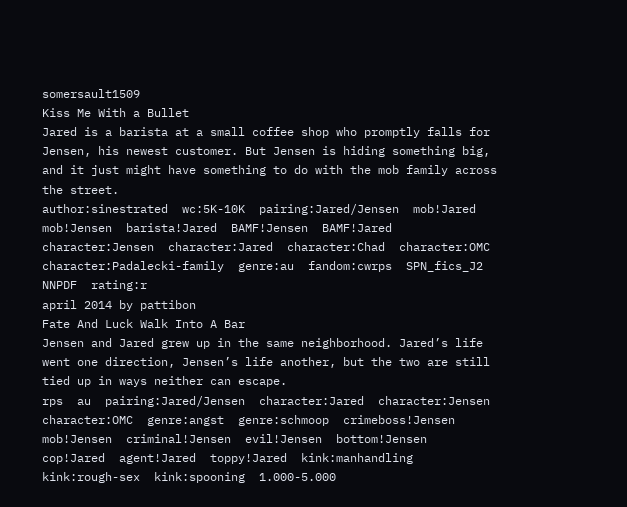somersault1509
Kiss Me With a Bullet
Jared is a barista at a small coffee shop who promptly falls for Jensen, his newest customer. But Jensen is hiding something big, and it just might have something to do with the mob family across the street.
author:sinestrated  wc:5K-10K  pairing:Jared/Jensen  mob!Jared  mob!Jensen  barista!Jared  BAMF!Jensen  BAMF!Jared  character:Jensen  character:Jared  character:Chad  character:OMC  character:Padalecki-family  genre:au  fandom:cwrps  SPN_fics_J2  NNPDF  rating:r
april 2014 by pattibon
Fate And Luck Walk Into A Bar
Jensen and Jared grew up in the same neighborhood. Jared’s life went one direction, Jensen’s life another, but the two are still tied up in ways neither can escape.
rps  au  pairing:Jared/Jensen  character:Jared  character:Jensen  character:OMC  genre:angst  genre:schmoop  crimeboss!Jensen  mob!Jensen  criminal!Jensen  evil!Jensen  bottom!Jensen  cop!Jared  agent!Jared  toppy!Jared  kink:manhandling  kink:rough-sex  kink:spooning  1.000-5.000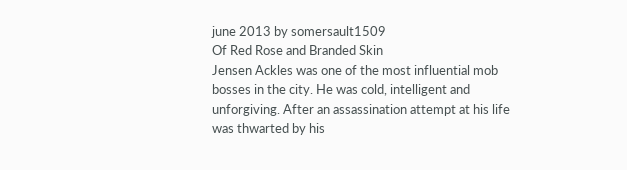june 2013 by somersault1509
Of Red Rose and Branded Skin
Jensen Ackles was one of the most influential mob bosses in the city. He was cold, intelligent and unforgiving. After an assassination attempt at his life was thwarted by his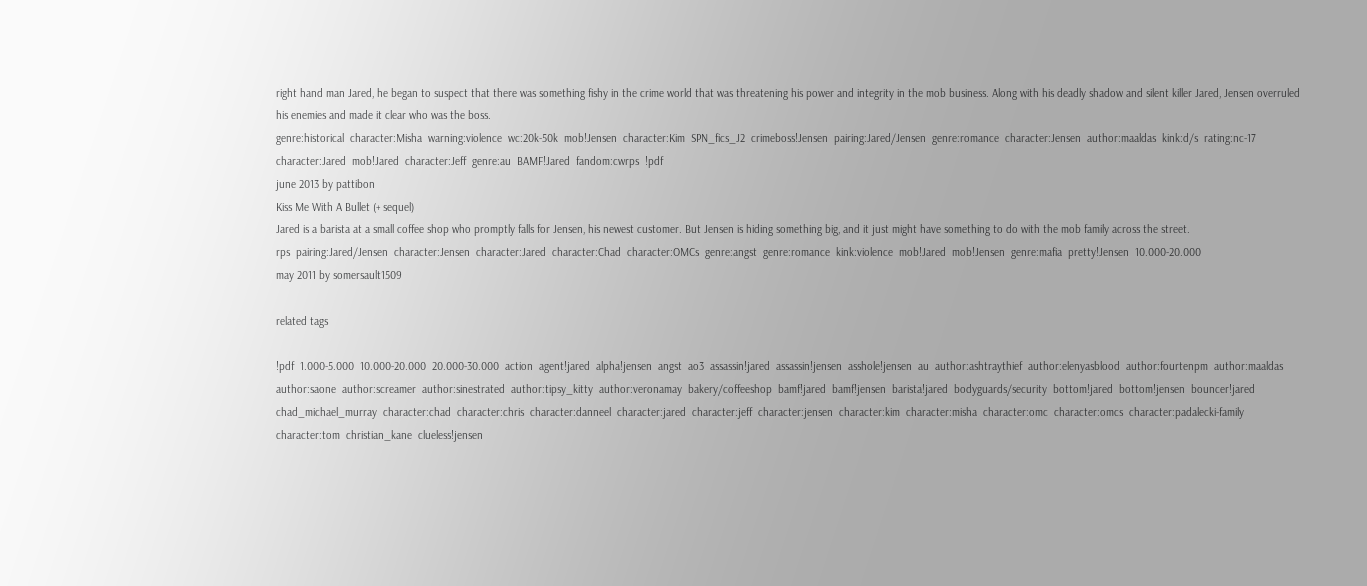right hand man Jared, he began to suspect that there was something fishy in the crime world that was threatening his power and integrity in the mob business. Along with his deadly shadow and silent killer Jared, Jensen overruled his enemies and made it clear who was the boss.
genre:historical  character:Misha  warning:violence  wc:20k-50k  mob!Jensen  character:Kim  SPN_fics_J2  crimeboss!Jensen  pairing:Jared/Jensen  genre:romance  character:Jensen  author:maaldas  kink:d/s  rating:nc-17  character:Jared  mob!Jared  character:Jeff  genre:au  BAMF!Jared  fandom:cwrps  !pdf
june 2013 by pattibon
Kiss Me With A Bullet (+ sequel)
Jared is a barista at a small coffee shop who promptly falls for Jensen, his newest customer. But Jensen is hiding something big, and it just might have something to do with the mob family across the street.
rps  pairing:Jared/Jensen  character:Jensen  character:Jared  character:Chad  character:OMCs  genre:angst  genre:romance  kink:violence  mob!Jared  mob!Jensen  genre:mafia  pretty!Jensen  10.000-20.000
may 2011 by somersault1509

related tags

!pdf  1.000-5.000  10.000-20.000  20.000-30.000  action  agent!jared  alpha!jensen  angst  ao3  assassin!jared  assassin!jensen  asshole!jensen  au  author:ashtraythief  author:elenyasblood  author:fourtenpm  author:maaldas  author:saone  author:screamer  author:sinestrated  author:tipsy_kitty  author:veronamay  bakery/coffeeshop  bamf!jared  bamf!jensen  barista!jared  bodyguards/security  bottom!jared  bottom!jensen  bouncer!jared  chad_michael_murray  character:chad  character:chris  character:danneel  character:jared  character:jeff  character:jensen  character:kim  character:misha  character:omc  character:omcs  character:padalecki-family  character:tom  christian_kane  clueless!jensen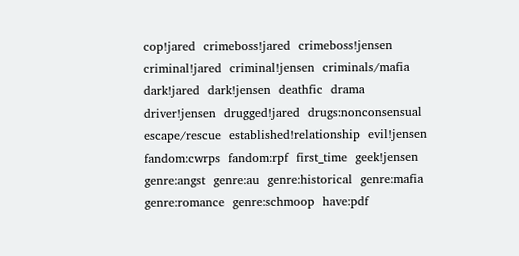cop!jared  crimeboss!jared  crimeboss!jensen  criminal!jared  criminal!jensen  criminals/mafia  dark!jared  dark!jensen  deathfic  drama  driver!jensen  drugged!jared  drugs:nonconsensual  escape/rescue  established!relationship  evil!jensen  fandom:cwrps  fandom:rpf  first_time  geek!jensen  genre:angst  genre:au  genre:historical  genre:mafia  genre:romance  genre:schmoop  have:pdf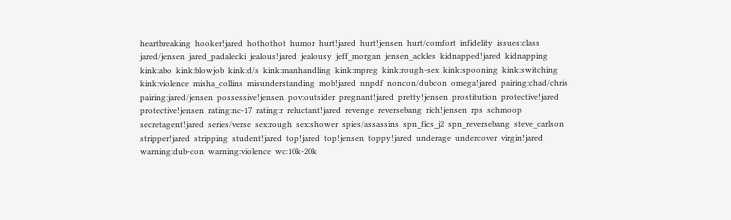heartbreaking  hooker!jared  hothothot  humor  hurt!jared  hurt!jensen  hurt/comfort  infidelity  issues:class  jared/jensen  jared_padalecki  jealous!jared  jealousy  jeff_morgan  jensen_ackles  kidnapped!jared  kidnapping  kink:abo  kink:blowjob  kink:d/s  kink:manhandling  kink:mpreg  kink:rough-sex  kink:spooning  kink:switching  kink:violence  misha_collins  misunderstanding  mob!jared  nnpdf  noncon/dubcon  omega!jared  pairing:chad/chris  pairing:jared/jensen  possessive!jensen  pov:outsider  pregnant!jared  pretty!jensen  prostitution  protective!jared  protective!jensen  rating:nc-17  rating:r  reluctant!jared  revenge  reversebang  rich!jensen  rps  schmoop  secretagent!jared  series/verse  sex:rough  sex:shower  spies/assassins  spn_fics_j2  spn_reversebang  steve_carlson  stripper!jared  stripping  student!jared  top!jared  top!jensen  toppy!jared  underage  undercover  virgin!jared  warning:dub-con  warning:violence  wc:10k-20k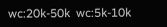wc:20k-50k  wc:5k-10k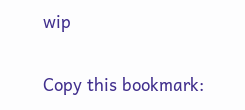wip

Copy this bookmark: